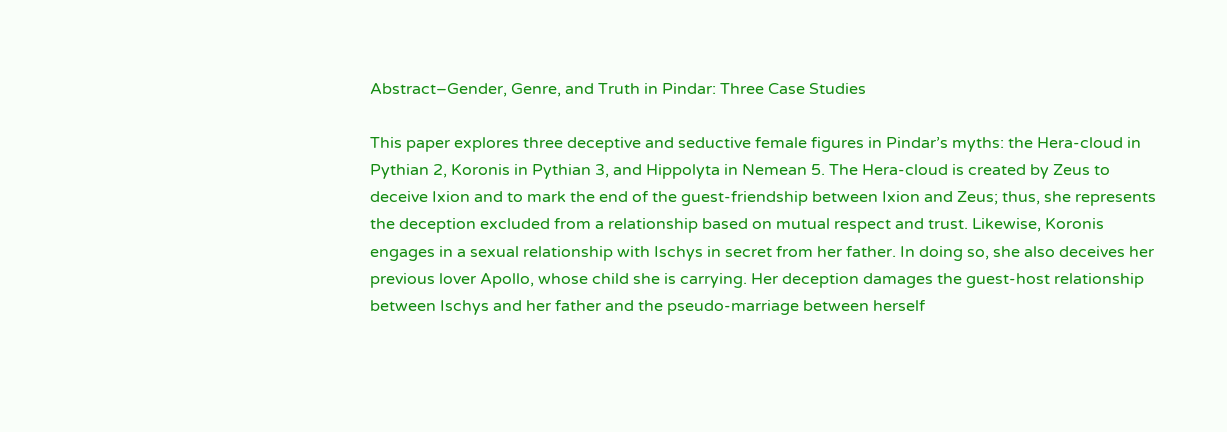Abstract–Gender, Genre, and Truth in Pindar: Three Case Studies

This paper explores three deceptive and seductive female figures in Pindar’s myths: the Hera-cloud in Pythian 2, Koronis in Pythian 3, and Hippolyta in Nemean 5. The Hera-cloud is created by Zeus to deceive Ixion and to mark the end of the guest-friendship between Ixion and Zeus; thus, she represents the deception excluded from a relationship based on mutual respect and trust. Likewise, Koronis engages in a sexual relationship with Ischys in secret from her father. In doing so, she also deceives her previous lover Apollo, whose child she is carrying. Her deception damages the guest-host relationship between Ischys and her father and the pseudo-marriage between herself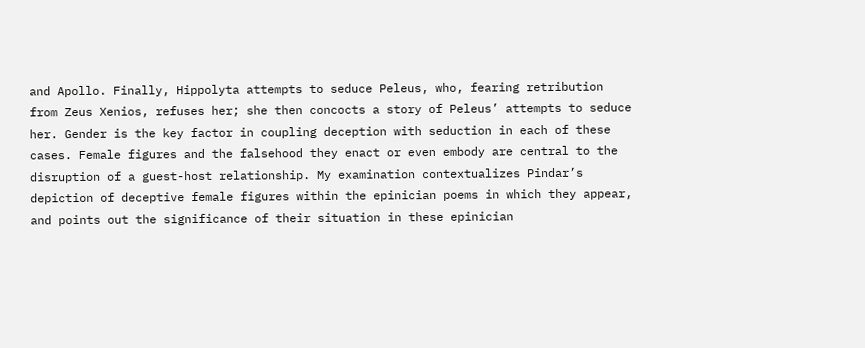and Apollo. Finally, Hippolyta attempts to seduce Peleus, who, fearing retribution from Zeus Xenios, refuses her; she then concocts a story of Peleus’ attempts to seduce her. Gender is the key factor in coupling deception with seduction in each of these cases. Female figures and the falsehood they enact or even embody are central to the disruption of a guest-host relationship. My examination contextualizes Pindar’s depiction of deceptive female figures within the epinician poems in which they appear, and points out the significance of their situation in these epinician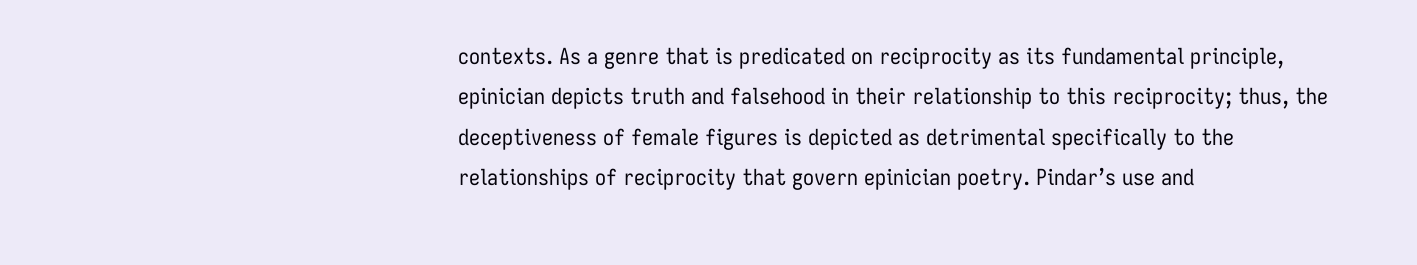contexts. As a genre that is predicated on reciprocity as its fundamental principle, epinician depicts truth and falsehood in their relationship to this reciprocity; thus, the deceptiveness of female figures is depicted as detrimental specifically to the relationships of reciprocity that govern epinician poetry. Pindar’s use and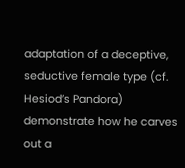adaptation of a deceptive, seductive female type (cf. Hesiod’s Pandora) demonstrate how he carves out a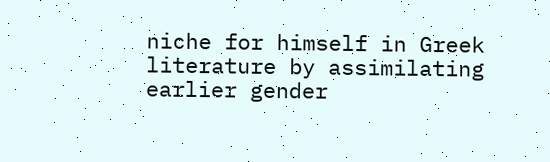niche for himself in Greek literature by assimilating earlier gender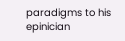paradigms to his epinician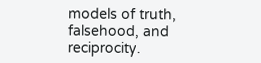models of truth, falsehood, and reciprocity.